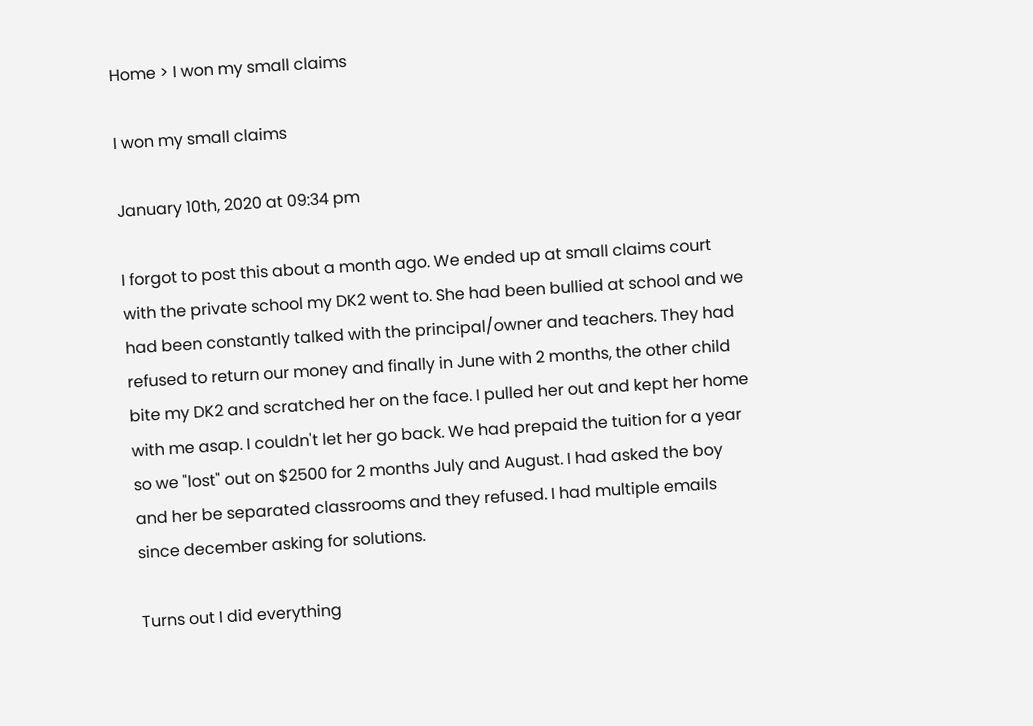Home > I won my small claims

I won my small claims

January 10th, 2020 at 09:34 pm

I forgot to post this about a month ago. We ended up at small claims court with the private school my DK2 went to. She had been bullied at school and we had been constantly talked with the principal/owner and teachers. They had refused to return our money and finally in June with 2 months, the other child bite my DK2 and scratched her on the face. I pulled her out and kept her home with me asap. I couldn't let her go back. We had prepaid the tuition for a year so we "lost" out on $2500 for 2 months July and August. I had asked the boy and her be separated classrooms and they refused. I had multiple emails since december asking for solutions.

Turns out I did everything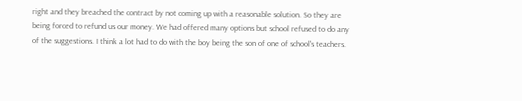right and they breached the contract by not coming up with a reasonable solution. So they are being forced to refund us our money. We had offered many options but school refused to do any of the suggestions. I think a lot had to do with the boy being the son of one of school's teachers.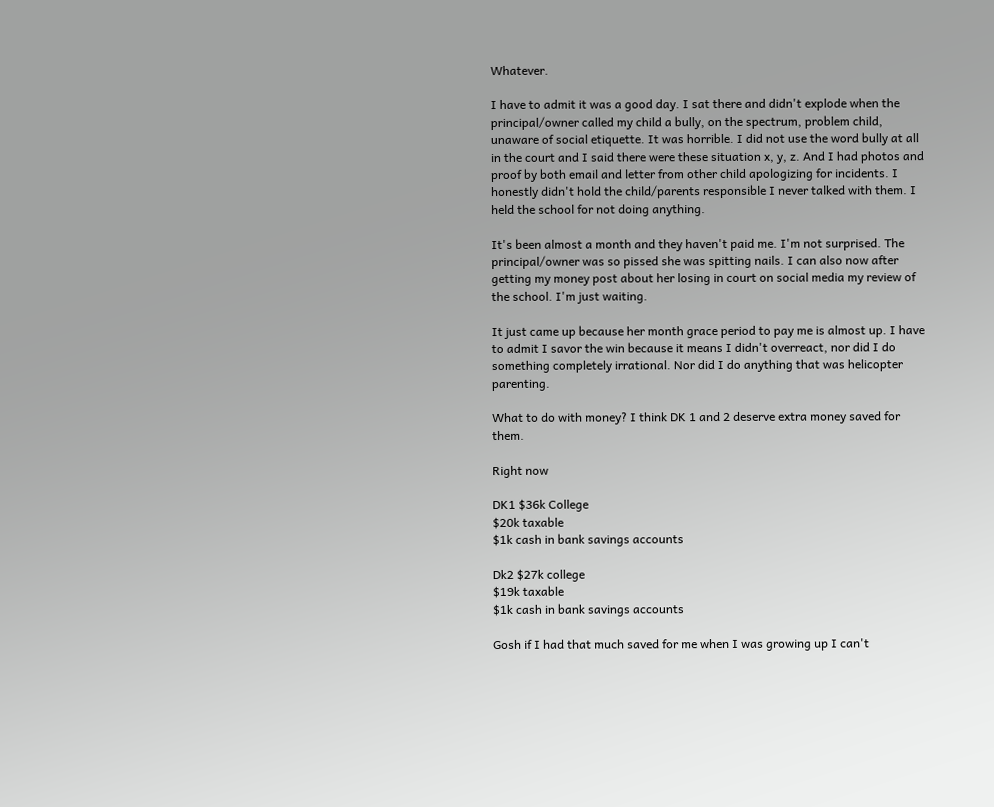Whatever.

I have to admit it was a good day. I sat there and didn't explode when the principal/owner called my child a bully, on the spectrum, problem child, unaware of social etiquette. It was horrible. I did not use the word bully at all in the court and I said there were these situation x, y, z. And I had photos and proof by both email and letter from other child apologizing for incidents. I honestly didn't hold the child/parents responsible I never talked with them. I held the school for not doing anything.

It's been almost a month and they haven't paid me. I'm not surprised. The principal/owner was so pissed she was spitting nails. I can also now after getting my money post about her losing in court on social media my review of the school. I'm just waiting.

It just came up because her month grace period to pay me is almost up. I have to admit I savor the win because it means I didn't overreact, nor did I do something completely irrational. Nor did I do anything that was helicopter parenting.

What to do with money? I think DK 1 and 2 deserve extra money saved for them.

Right now

DK1 $36k College
$20k taxable
$1k cash in bank savings accounts

Dk2 $27k college
$19k taxable
$1k cash in bank savings accounts

Gosh if I had that much saved for me when I was growing up I can't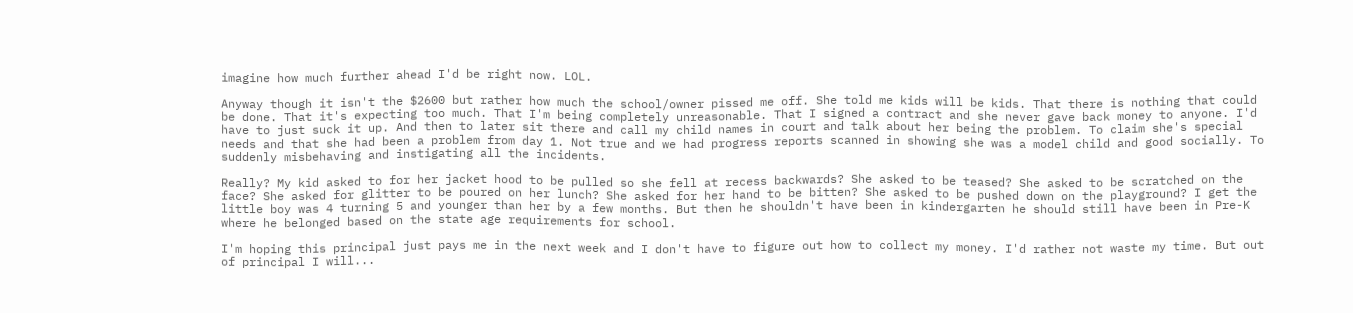imagine how much further ahead I'd be right now. LOL.

Anyway though it isn't the $2600 but rather how much the school/owner pissed me off. She told me kids will be kids. That there is nothing that could be done. That it's expecting too much. That I'm being completely unreasonable. That I signed a contract and she never gave back money to anyone. I'd have to just suck it up. And then to later sit there and call my child names in court and talk about her being the problem. To claim she's special needs and that she had been a problem from day 1. Not true and we had progress reports scanned in showing she was a model child and good socially. To suddenly misbehaving and instigating all the incidents.

Really? My kid asked to for her jacket hood to be pulled so she fell at recess backwards? She asked to be teased? She asked to be scratched on the face? She asked for glitter to be poured on her lunch? She asked for her hand to be bitten? She asked to be pushed down on the playground? I get the little boy was 4 turning 5 and younger than her by a few months. But then he shouldn't have been in kindergarten he should still have been in Pre-K where he belonged based on the state age requirements for school.

I'm hoping this principal just pays me in the next week and I don't have to figure out how to collect my money. I'd rather not waste my time. But out of principal I will...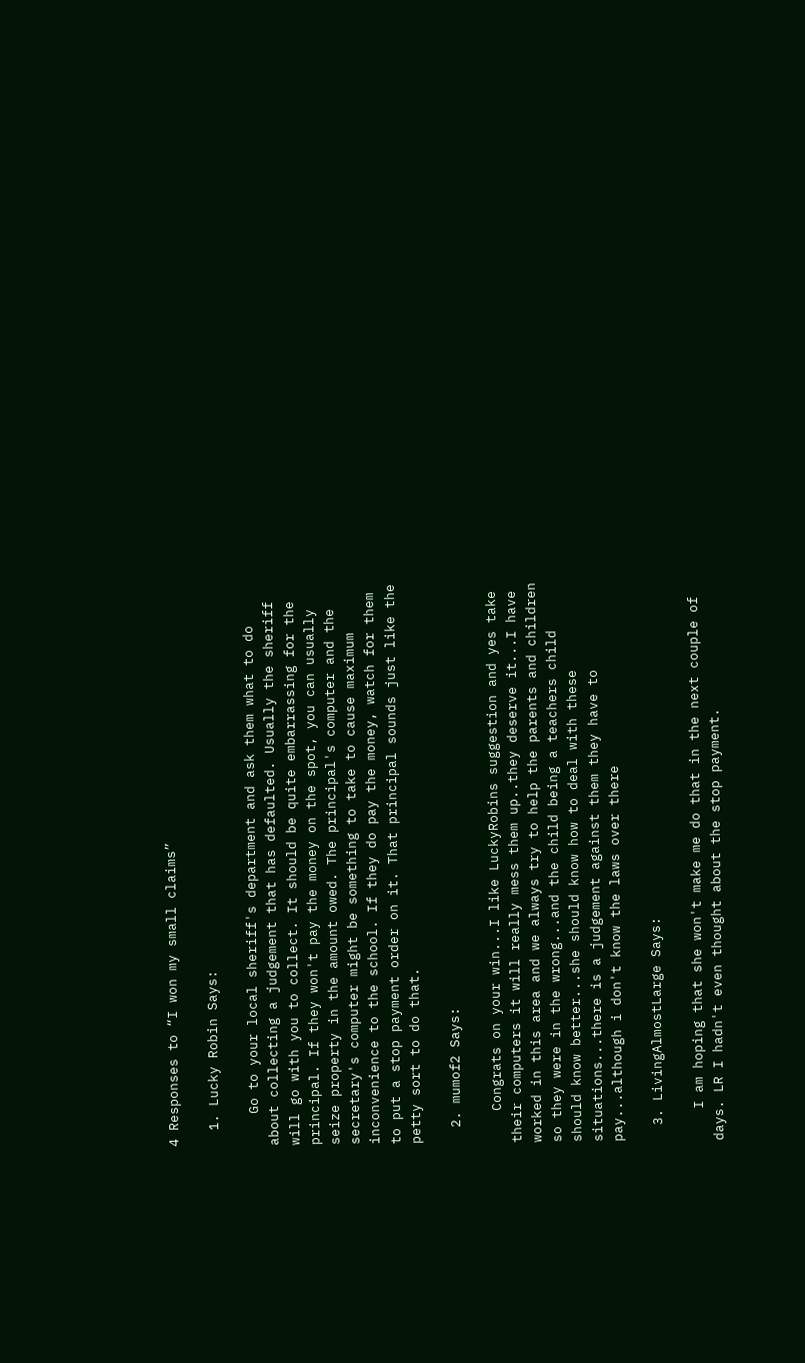4 Responses to “I won my small claims”

  1. Lucky Robin Says:

    Go to your local sheriff's department and ask them what to do about collecting a judgement that has defaulted. Usually the sheriff will go with you to collect. It should be quite embarrassing for the principal. If they won't pay the money on the spot, you can usually seize property in the amount owed. The principal's computer and the secretary's computer might be something to take to cause maximum inconvenience to the school. If they do pay the money, watch for them to put a stop payment order on it. That principal sounds just like the petty sort to do that.

  2. mumof2 Says:

    Congrats on your win...I like LuckyRobins suggestion and yes take their computers it will really mess them up..they deserve it...I have worked in this area and we always try to help the parents and children so they were in the wrong...and the child being a teachers child should know better...she should know how to deal with these situations...there is a judgement against them they have to pay...although i don't know the laws over there

  3. LivingAlmostLarge Says:

    I am hoping that she won't make me do that in the next couple of days. LR I hadn't even thought about the stop payment.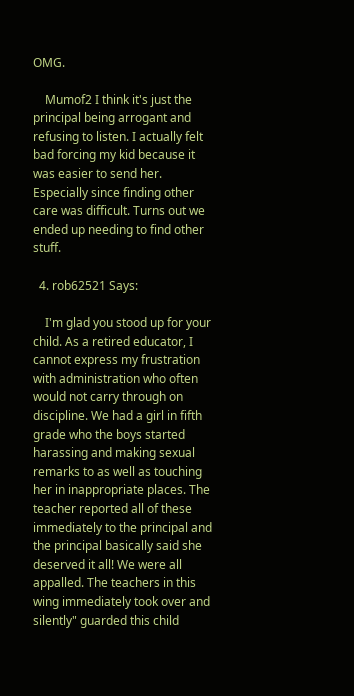OMG.

    Mumof2 I think it's just the principal being arrogant and refusing to listen. I actually felt bad forcing my kid because it was easier to send her. Especially since finding other care was difficult. Turns out we ended up needing to find other stuff.

  4. rob62521 Says:

    I'm glad you stood up for your child. As a retired educator, I cannot express my frustration with administration who often would not carry through on discipline. We had a girl in fifth grade who the boys started harassing and making sexual remarks to as well as touching her in inappropriate places. The teacher reported all of these immediately to the principal and the principal basically said she deserved it all! We were all appalled. The teachers in this wing immediately took over and silently" guarded this child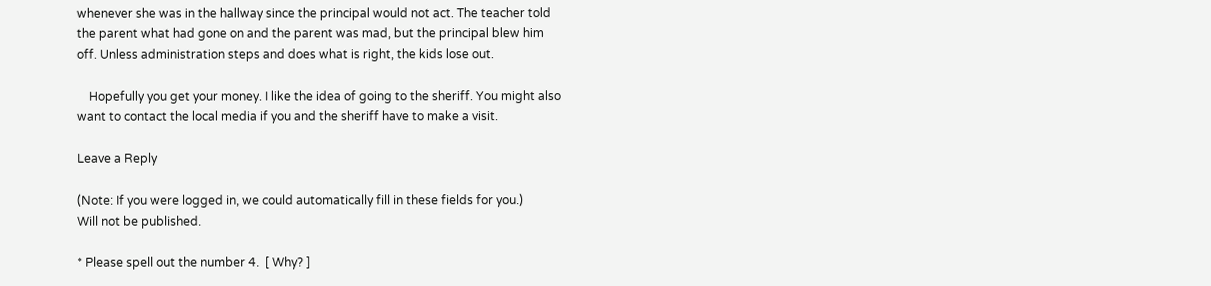whenever she was in the hallway since the principal would not act. The teacher told the parent what had gone on and the parent was mad, but the principal blew him off. Unless administration steps and does what is right, the kids lose out.

    Hopefully you get your money. I like the idea of going to the sheriff. You might also want to contact the local media if you and the sheriff have to make a visit.

Leave a Reply

(Note: If you were logged in, we could automatically fill in these fields for you.)
Will not be published.

* Please spell out the number 4.  [ Why? ]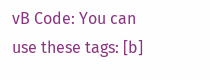vB Code: You can use these tags: [b]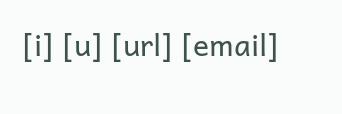[i] [u] [url] [email]